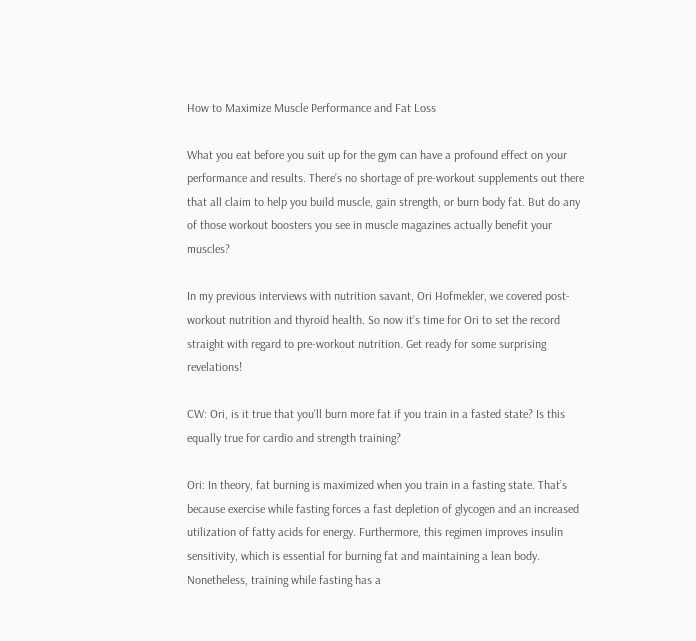How to Maximize Muscle Performance and Fat Loss

What you eat before you suit up for the gym can have a profound effect on your performance and results. There’s no shortage of pre-workout supplements out there that all claim to help you build muscle, gain strength, or burn body fat. But do any of those workout boosters you see in muscle magazines actually benefit your muscles?

In my previous interviews with nutrition savant, Ori Hofmekler, we covered post-workout nutrition and thyroid health. So now it’s time for Ori to set the record straight with regard to pre-workout nutrition. Get ready for some surprising revelations!

CW: Ori, is it true that you’ll burn more fat if you train in a fasted state? Is this equally true for cardio and strength training?

Ori: In theory, fat burning is maximized when you train in a fasting state. That’s because exercise while fasting forces a fast depletion of glycogen and an increased utilization of fatty acids for energy. Furthermore, this regimen improves insulin sensitivity, which is essential for burning fat and maintaining a lean body. Nonetheless, training while fasting has a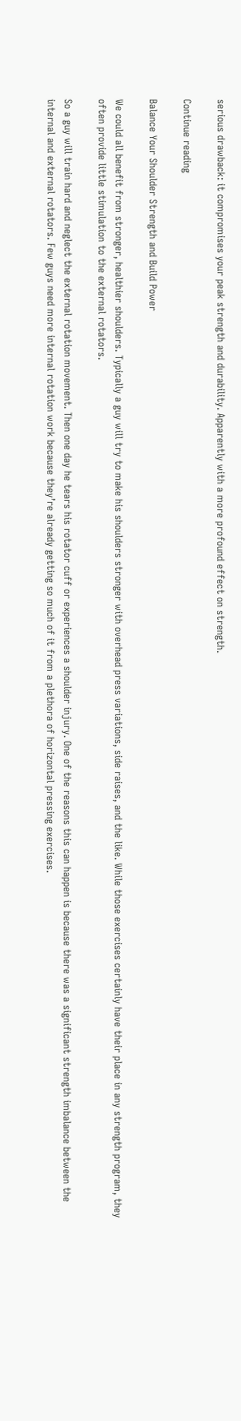serious drawback: it compromises your peak strength and durability. Apparently with a more profound effect on strength.

Continue reading

Balance Your Shoulder Strength and Build Power

We could all benefit from stronger, healthier shoulders. Typically a guy will try to make his shoulders stronger with overhead press variations, side raises, and the like. While those exercises certainly have their place in any strength program, they often provide little stimulation to the external rotators.

So a guy will train hard and neglect the external rotation movement. Then one day he tears his rotator cuff or experiences a shoulder injury. One of the reasons this can happen is because there was a significant strength imbalance between the internal and external rotators. Few guys need more internal rotation work because they’re already getting so much of it from a plethora of horizontal pressing exercises.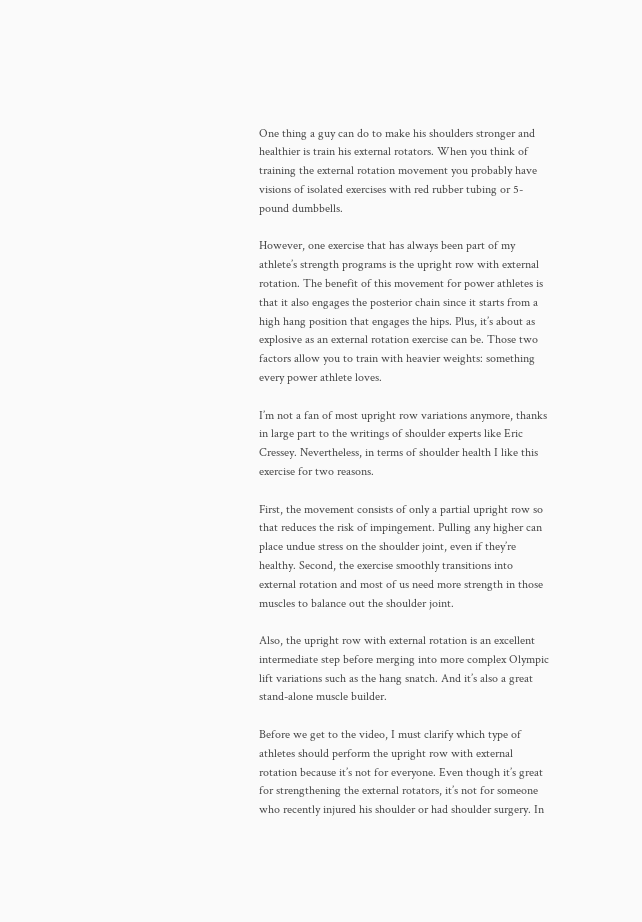One thing a guy can do to make his shoulders stronger and healthier is train his external rotators. When you think of training the external rotation movement you probably have visions of isolated exercises with red rubber tubing or 5-pound dumbbells.

However, one exercise that has always been part of my athlete’s strength programs is the upright row with external rotation. The benefit of this movement for power athletes is that it also engages the posterior chain since it starts from a high hang position that engages the hips. Plus, it’s about as explosive as an external rotation exercise can be. Those two factors allow you to train with heavier weights: something every power athlete loves.

I’m not a fan of most upright row variations anymore, thanks in large part to the writings of shoulder experts like Eric Cressey. Nevertheless, in terms of shoulder health I like this exercise for two reasons.

First, the movement consists of only a partial upright row so that reduces the risk of impingement. Pulling any higher can place undue stress on the shoulder joint, even if they’re healthy. Second, the exercise smoothly transitions into external rotation and most of us need more strength in those muscles to balance out the shoulder joint.

Also, the upright row with external rotation is an excellent intermediate step before merging into more complex Olympic lift variations such as the hang snatch. And it’s also a great stand-alone muscle builder.

Before we get to the video, I must clarify which type of athletes should perform the upright row with external rotation because it’s not for everyone. Even though it’s great for strengthening the external rotators, it’s not for someone who recently injured his shoulder or had shoulder surgery. In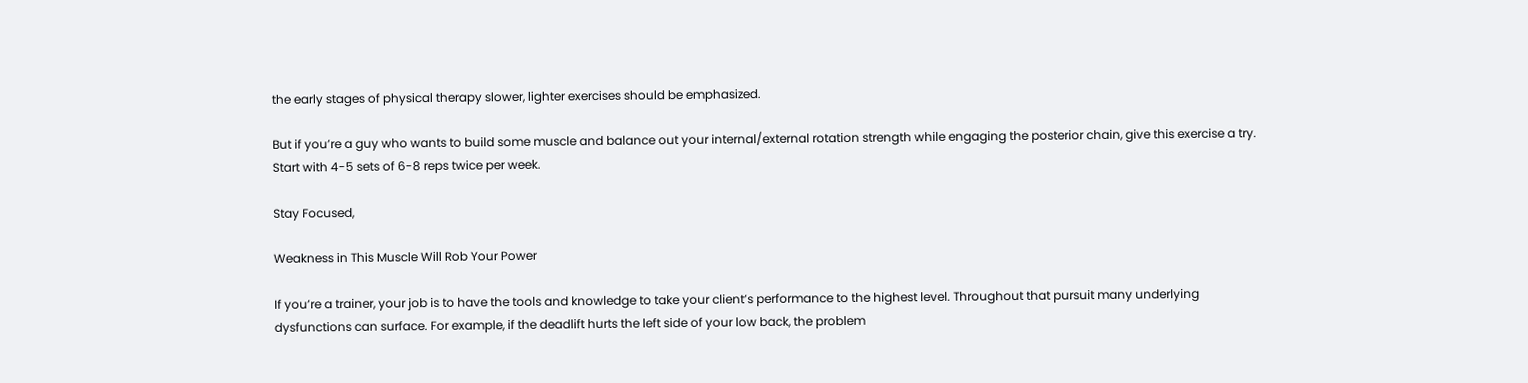the early stages of physical therapy slower, lighter exercises should be emphasized.

But if you’re a guy who wants to build some muscle and balance out your internal/external rotation strength while engaging the posterior chain, give this exercise a try. Start with 4-5 sets of 6-8 reps twice per week.

Stay Focused,

Weakness in This Muscle Will Rob Your Power

If you’re a trainer, your job is to have the tools and knowledge to take your client’s performance to the highest level. Throughout that pursuit many underlying dysfunctions can surface. For example, if the deadlift hurts the left side of your low back, the problem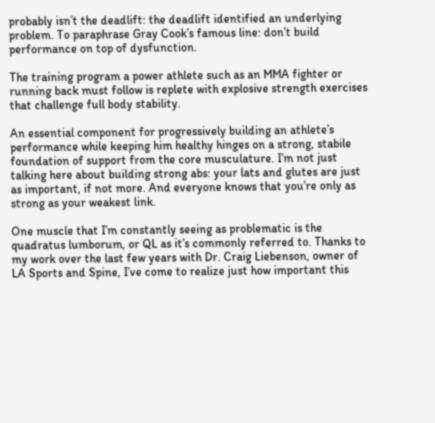probably isn’t the deadlift: the deadlift identified an underlying problem. To paraphrase Gray Cook’s famous line: don’t build performance on top of dysfunction.

The training program a power athlete such as an MMA fighter or running back must follow is replete with explosive strength exercises that challenge full body stability.

An essential component for progressively building an athlete’s performance while keeping him healthy hinges on a strong, stabile foundation of support from the core musculature. I’m not just talking here about building strong abs: your lats and glutes are just as important, if not more. And everyone knows that you’re only as strong as your weakest link.

One muscle that I’m constantly seeing as problematic is the quadratus lumborum, or QL as it’s commonly referred to. Thanks to my work over the last few years with Dr. Craig Liebenson, owner of LA Sports and Spine, I’ve come to realize just how important this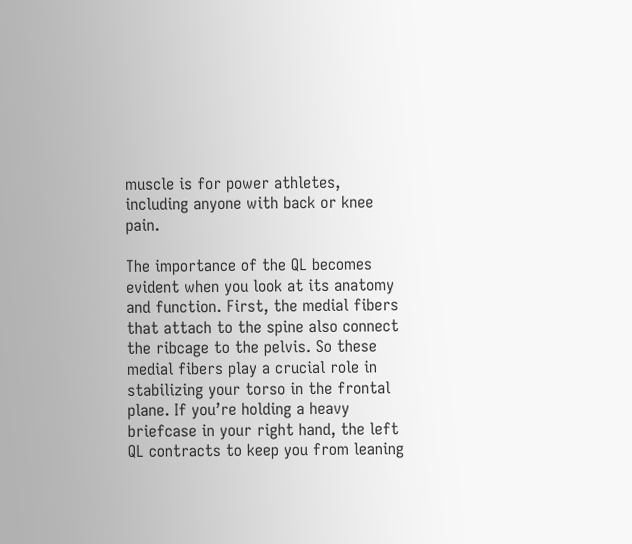muscle is for power athletes, including anyone with back or knee pain.

The importance of the QL becomes evident when you look at its anatomy and function. First, the medial fibers that attach to the spine also connect the ribcage to the pelvis. So these medial fibers play a crucial role in stabilizing your torso in the frontal plane. If you’re holding a heavy briefcase in your right hand, the left QL contracts to keep you from leaning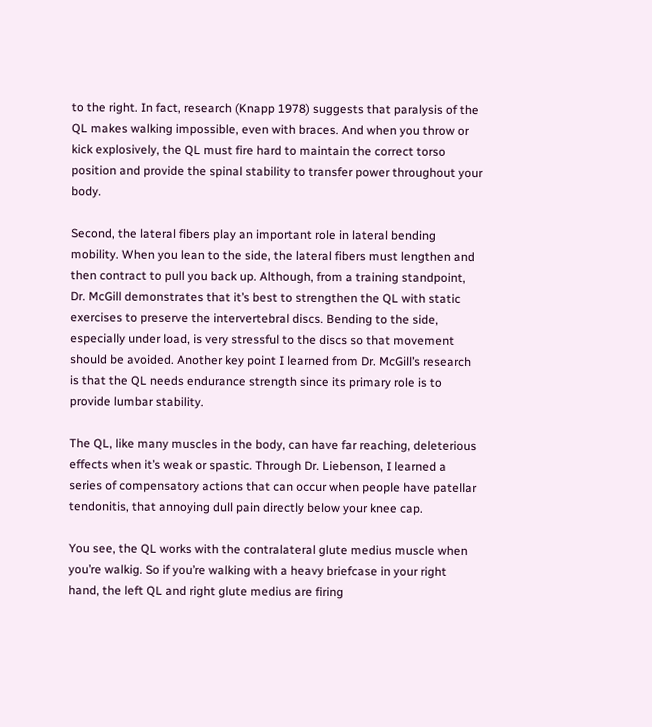to the right. In fact, research (Knapp 1978) suggests that paralysis of the QL makes walking impossible, even with braces. And when you throw or kick explosively, the QL must fire hard to maintain the correct torso position and provide the spinal stability to transfer power throughout your body.

Second, the lateral fibers play an important role in lateral bending mobility. When you lean to the side, the lateral fibers must lengthen and then contract to pull you back up. Although, from a training standpoint, Dr. McGill demonstrates that it’s best to strengthen the QL with static exercises to preserve the intervertebral discs. Bending to the side, especially under load, is very stressful to the discs so that movement should be avoided. Another key point I learned from Dr. McGill’s research is that the QL needs endurance strength since its primary role is to provide lumbar stability.

The QL, like many muscles in the body, can have far reaching, deleterious effects when it’s weak or spastic. Through Dr. Liebenson, I learned a series of compensatory actions that can occur when people have patellar tendonitis, that annoying dull pain directly below your knee cap.

You see, the QL works with the contralateral glute medius muscle when you’re walkig. So if you’re walking with a heavy briefcase in your right hand, the left QL and right glute medius are firing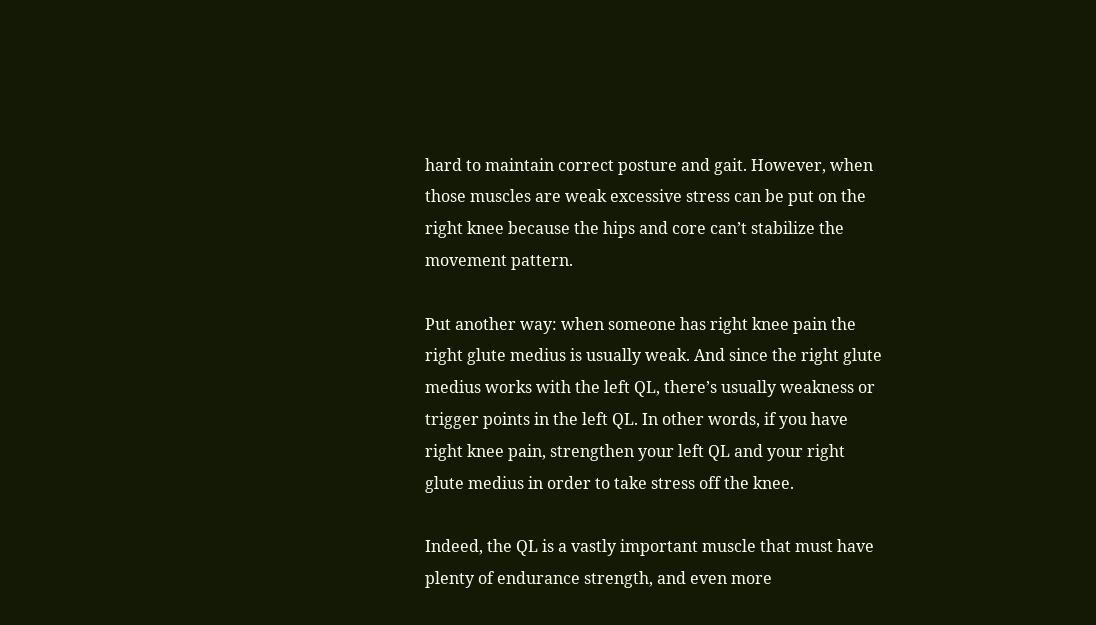hard to maintain correct posture and gait. However, when those muscles are weak excessive stress can be put on the right knee because the hips and core can’t stabilize the movement pattern.

Put another way: when someone has right knee pain the right glute medius is usually weak. And since the right glute medius works with the left QL, there’s usually weakness or trigger points in the left QL. In other words, if you have right knee pain, strengthen your left QL and your right glute medius in order to take stress off the knee.

Indeed, the QL is a vastly important muscle that must have plenty of endurance strength, and even more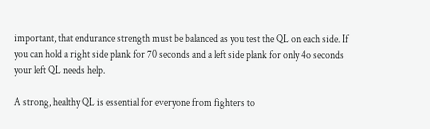important, that endurance strength must be balanced as you test the QL on each side. If you can hold a right side plank for 70 seconds and a left side plank for only 4o seconds your left QL needs help.

A strong, healthy QL is essential for everyone from fighters to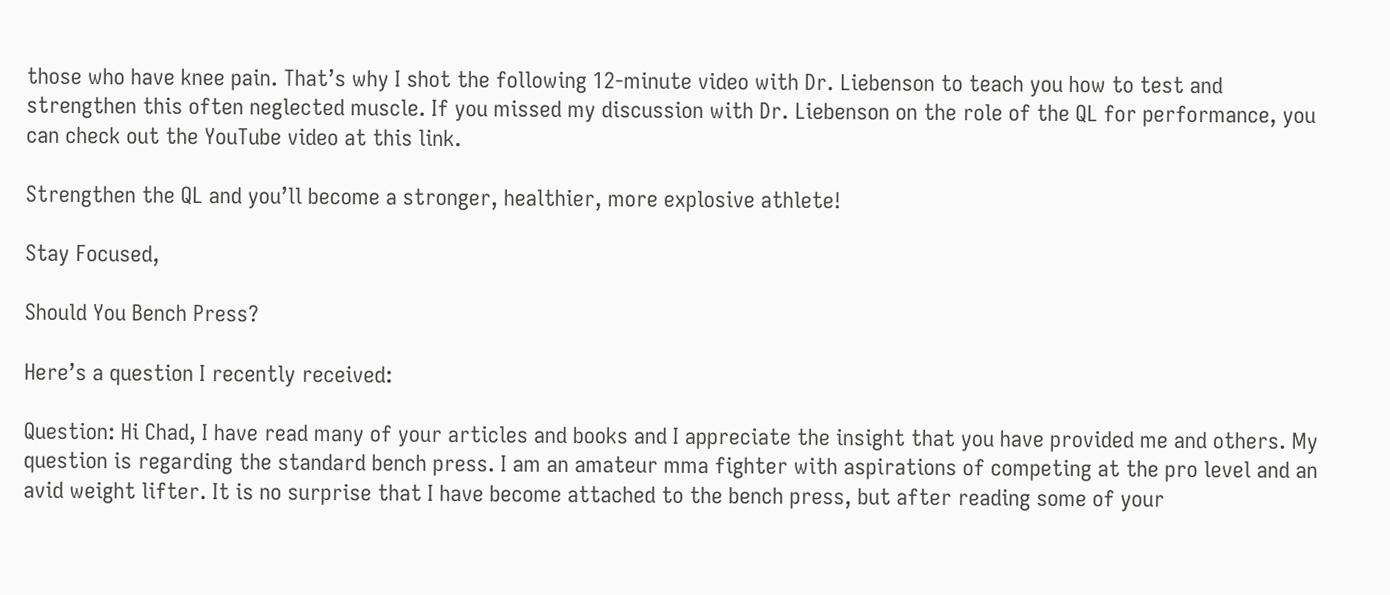those who have knee pain. That’s why I shot the following 12-minute video with Dr. Liebenson to teach you how to test and strengthen this often neglected muscle. If you missed my discussion with Dr. Liebenson on the role of the QL for performance, you can check out the YouTube video at this link.

Strengthen the QL and you’ll become a stronger, healthier, more explosive athlete!

Stay Focused,

Should You Bench Press?

Here’s a question I recently received:

Question: Hi Chad, I have read many of your articles and books and I appreciate the insight that you have provided me and others. My question is regarding the standard bench press. I am an amateur mma fighter with aspirations of competing at the pro level and an avid weight lifter. It is no surprise that I have become attached to the bench press, but after reading some of your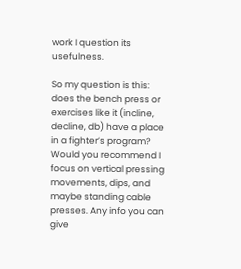work I question its usefulness.

So my question is this: does the bench press or exercises like it (incline, decline, db) have a place in a fighter’s program? Would you recommend I focus on vertical pressing movements, dips, and maybe standing cable presses. Any info you can give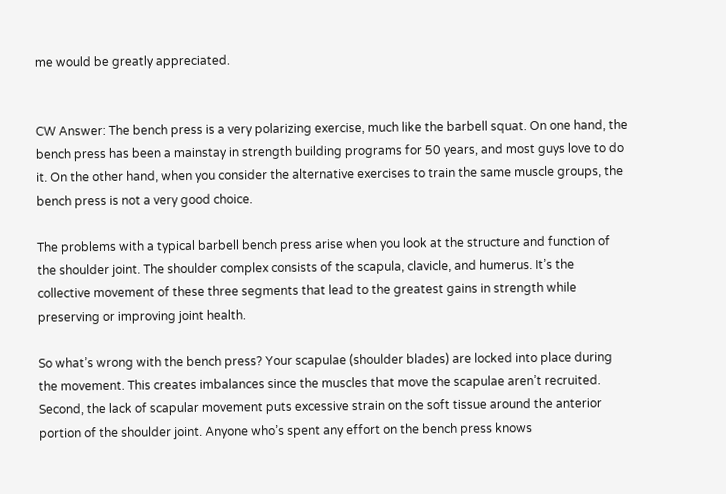me would be greatly appreciated.


CW Answer: The bench press is a very polarizing exercise, much like the barbell squat. On one hand, the bench press has been a mainstay in strength building programs for 50 years, and most guys love to do it. On the other hand, when you consider the alternative exercises to train the same muscle groups, the bench press is not a very good choice.

The problems with a typical barbell bench press arise when you look at the structure and function of the shoulder joint. The shoulder complex consists of the scapula, clavicle, and humerus. It’s the collective movement of these three segments that lead to the greatest gains in strength while preserving or improving joint health.

So what’s wrong with the bench press? Your scapulae (shoulder blades) are locked into place during the movement. This creates imbalances since the muscles that move the scapulae aren’t recruited. Second, the lack of scapular movement puts excessive strain on the soft tissue around the anterior portion of the shoulder joint. Anyone who’s spent any effort on the bench press knows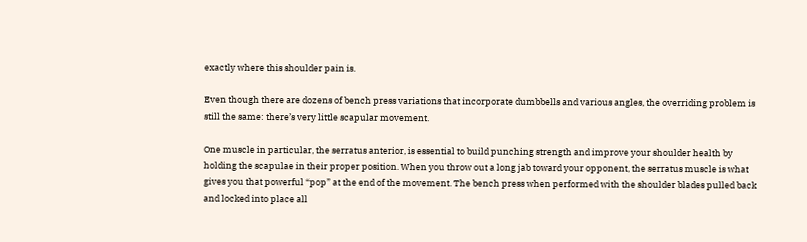exactly where this shoulder pain is.

Even though there are dozens of bench press variations that incorporate dumbbells and various angles, the overriding problem is still the same: there’s very little scapular movement.

One muscle in particular, the serratus anterior, is essential to build punching strength and improve your shoulder health by holding the scapulae in their proper position. When you throw out a long jab toward your opponent, the serratus muscle is what gives you that powerful “pop” at the end of the movement. The bench press when performed with the shoulder blades pulled back and locked into place all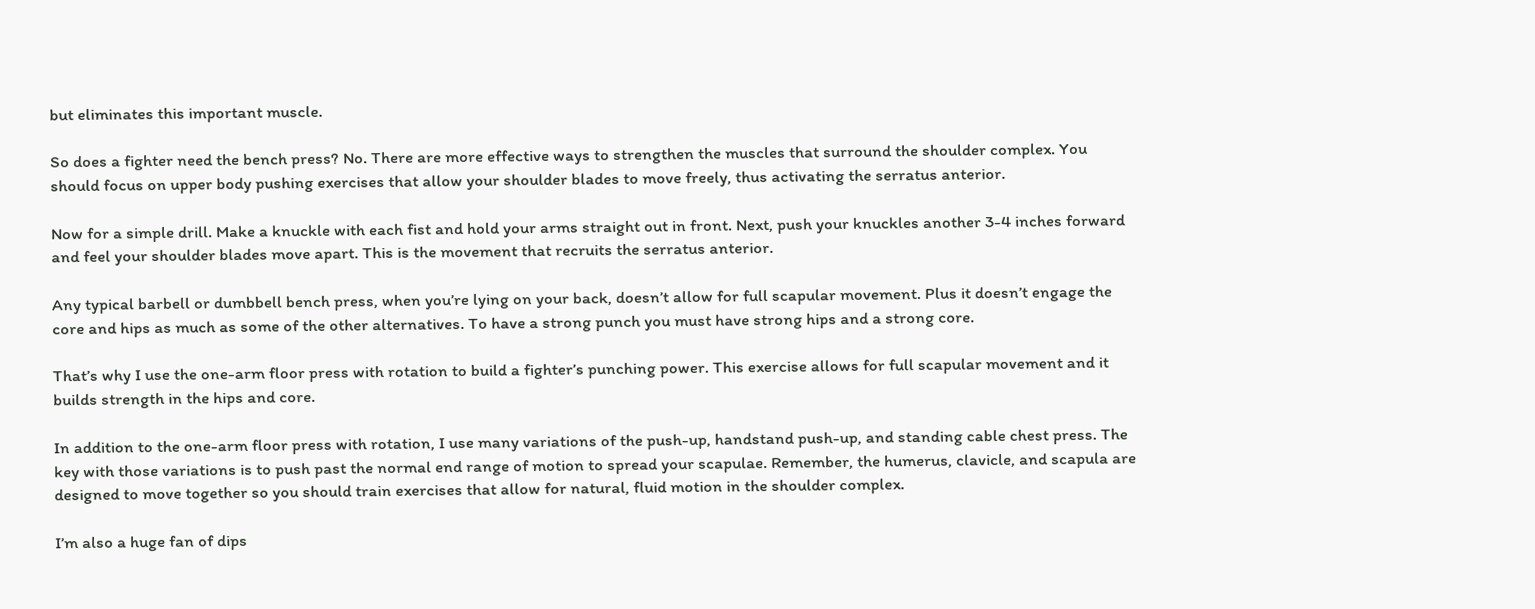but eliminates this important muscle.

So does a fighter need the bench press? No. There are more effective ways to strengthen the muscles that surround the shoulder complex. You should focus on upper body pushing exercises that allow your shoulder blades to move freely, thus activating the serratus anterior.

Now for a simple drill. Make a knuckle with each fist and hold your arms straight out in front. Next, push your knuckles another 3-4 inches forward and feel your shoulder blades move apart. This is the movement that recruits the serratus anterior.

Any typical barbell or dumbbell bench press, when you’re lying on your back, doesn’t allow for full scapular movement. Plus it doesn’t engage the core and hips as much as some of the other alternatives. To have a strong punch you must have strong hips and a strong core.

That’s why I use the one-arm floor press with rotation to build a fighter’s punching power. This exercise allows for full scapular movement and it builds strength in the hips and core.

In addition to the one-arm floor press with rotation, I use many variations of the push-up, handstand push-up, and standing cable chest press. The key with those variations is to push past the normal end range of motion to spread your scapulae. Remember, the humerus, clavicle, and scapula are designed to move together so you should train exercises that allow for natural, fluid motion in the shoulder complex.

I’m also a huge fan of dips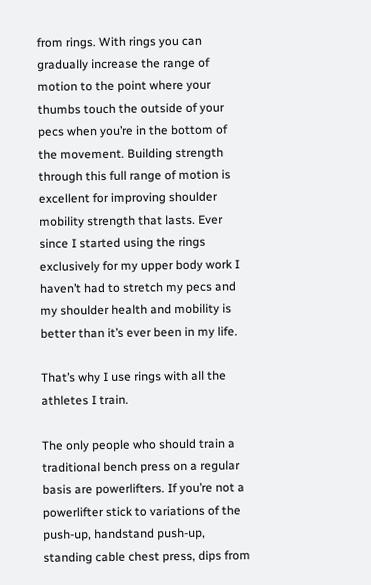from rings. With rings you can gradually increase the range of motion to the point where your thumbs touch the outside of your pecs when you’re in the bottom of the movement. Building strength through this full range of motion is excellent for improving shoulder mobility strength that lasts. Ever since I started using the rings exclusively for my upper body work I haven’t had to stretch my pecs and my shoulder health and mobility is better than it’s ever been in my life.

That’s why I use rings with all the athletes I train.

The only people who should train a traditional bench press on a regular basis are powerlifters. If you’re not a powerlifter stick to variations of the push-up, handstand push-up, standing cable chest press, dips from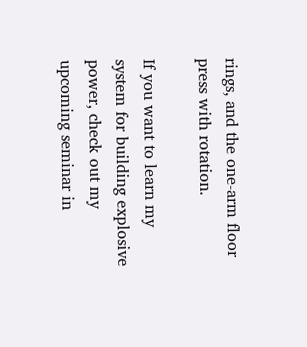rings, and the one-arm floor press with rotation.

If you want to learn my system for building explosive power, check out my upcoming seminar in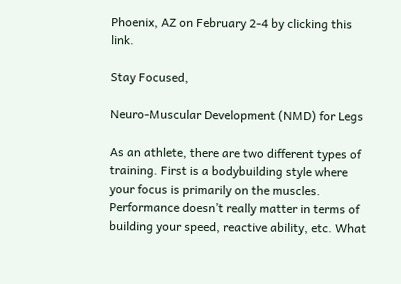Phoenix, AZ on February 2-4 by clicking this link.

Stay Focused,

Neuro-Muscular Development (NMD) for Legs

As an athlete, there are two different types of training. First is a bodybuilding style where your focus is primarily on the muscles. Performance doesn’t really matter in terms of building your speed, reactive ability, etc. What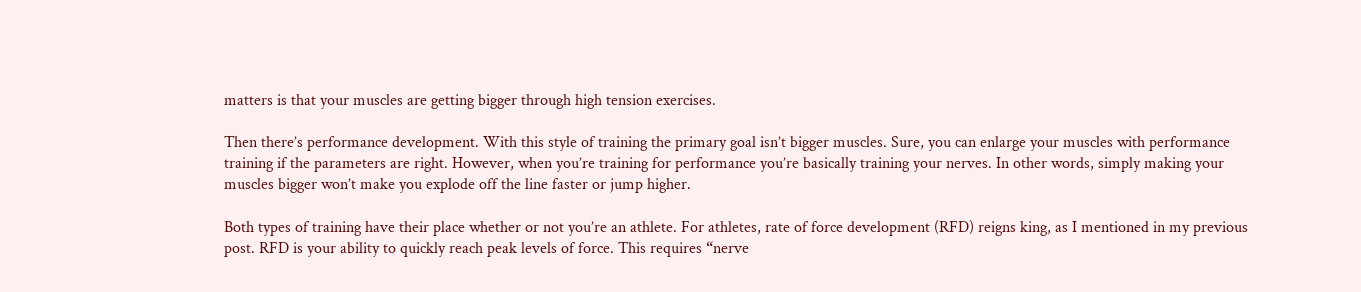matters is that your muscles are getting bigger through high tension exercises.

Then there’s performance development. With this style of training the primary goal isn’t bigger muscles. Sure, you can enlarge your muscles with performance training if the parameters are right. However, when you’re training for performance you’re basically training your nerves. In other words, simply making your muscles bigger won’t make you explode off the line faster or jump higher.

Both types of training have their place whether or not you’re an athlete. For athletes, rate of force development (RFD) reigns king, as I mentioned in my previous post. RFD is your ability to quickly reach peak levels of force. This requires “nerve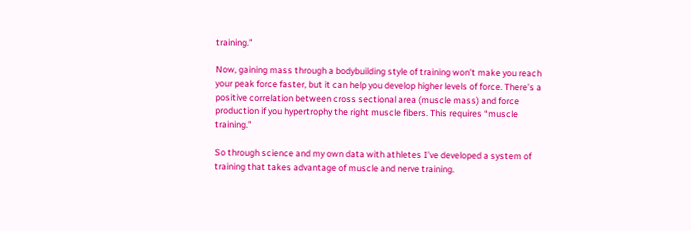training.”

Now, gaining mass through a bodybuilding style of training won’t make you reach your peak force faster, but it can help you develop higher levels of force. There’s a positive correlation between cross sectional area (muscle mass) and force production if you hypertrophy the right muscle fibers. This requires “muscle training.”

So through science and my own data with athletes I’ve developed a system of training that takes advantage of muscle and nerve training.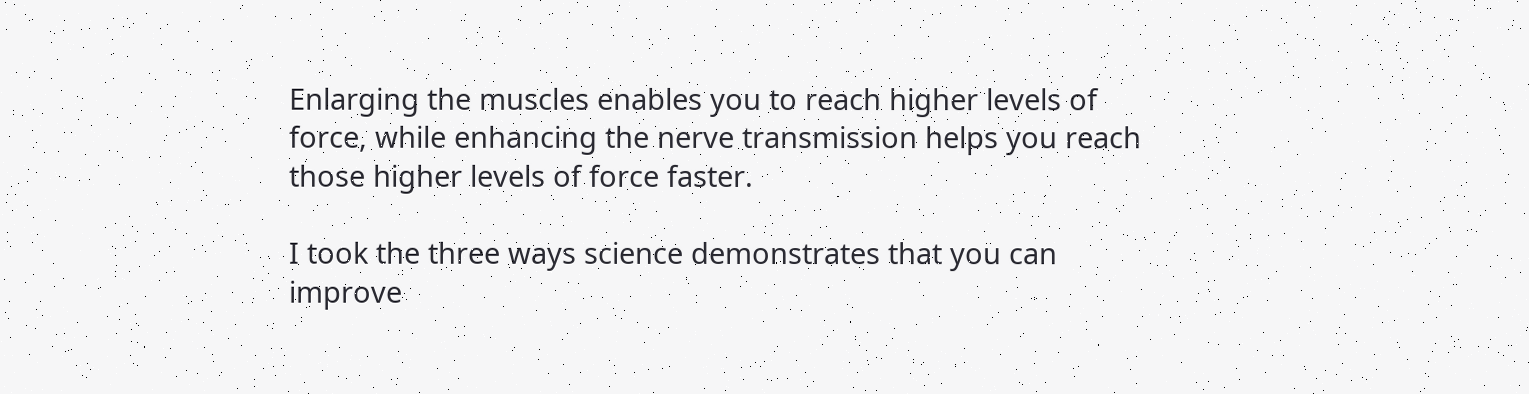Enlarging the muscles enables you to reach higher levels of force, while enhancing the nerve transmission helps you reach those higher levels of force faster.

I took the three ways science demonstrates that you can improve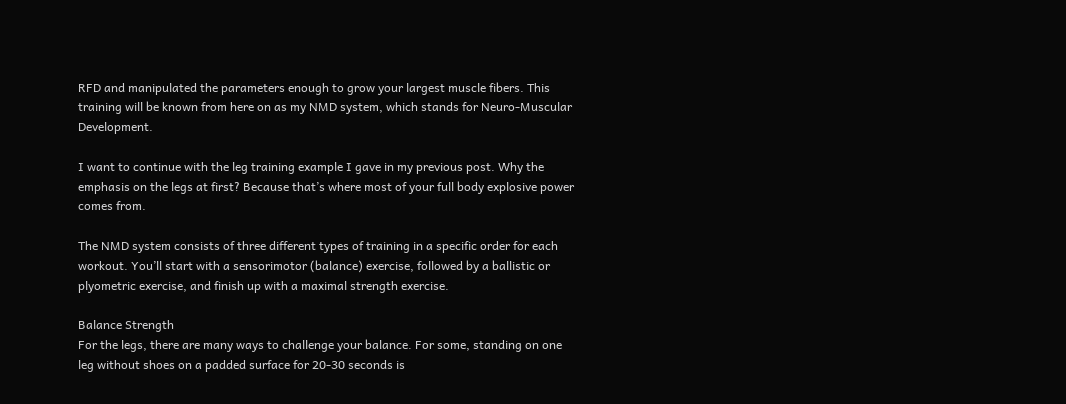RFD and manipulated the parameters enough to grow your largest muscle fibers. This training will be known from here on as my NMD system, which stands for Neuro-Muscular Development.

I want to continue with the leg training example I gave in my previous post. Why the emphasis on the legs at first? Because that’s where most of your full body explosive power comes from.

The NMD system consists of three different types of training in a specific order for each workout. You’ll start with a sensorimotor (balance) exercise, followed by a ballistic or plyometric exercise, and finish up with a maximal strength exercise.

Balance Strength
For the legs, there are many ways to challenge your balance. For some, standing on one leg without shoes on a padded surface for 20-30 seconds is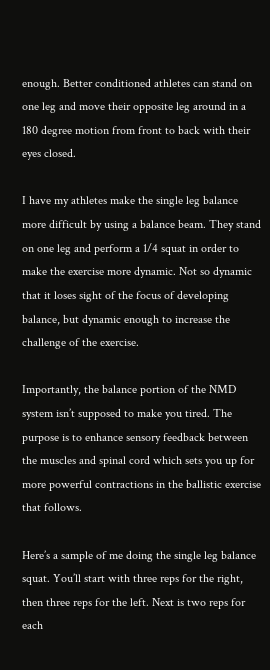enough. Better conditioned athletes can stand on one leg and move their opposite leg around in a 180 degree motion from front to back with their eyes closed.

I have my athletes make the single leg balance more difficult by using a balance beam. They stand on one leg and perform a 1/4 squat in order to make the exercise more dynamic. Not so dynamic that it loses sight of the focus of developing balance, but dynamic enough to increase the challenge of the exercise.

Importantly, the balance portion of the NMD system isn’t supposed to make you tired. The purpose is to enhance sensory feedback between the muscles and spinal cord which sets you up for more powerful contractions in the ballistic exercise that follows.

Here’s a sample of me doing the single leg balance squat. You’ll start with three reps for the right, then three reps for the left. Next is two reps for each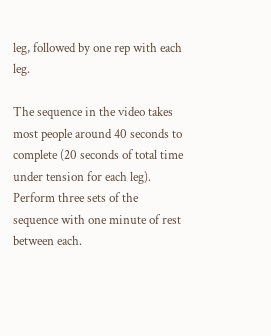leg, followed by one rep with each leg.

The sequence in the video takes most people around 40 seconds to complete (20 seconds of total time under tension for each leg). Perform three sets of the sequence with one minute of rest between each.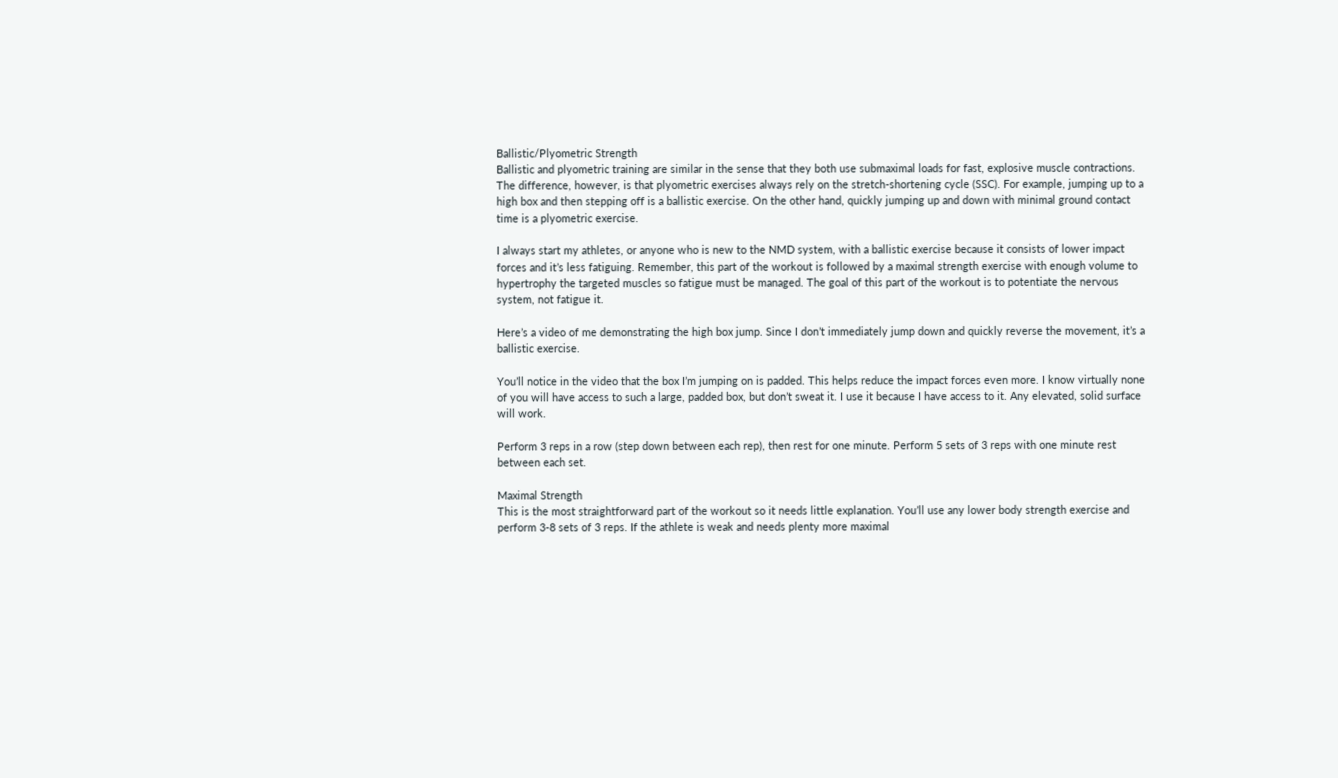Ballistic/Plyometric Strength
Ballistic and plyometric training are similar in the sense that they both use submaximal loads for fast, explosive muscle contractions. The difference, however, is that plyometric exercises always rely on the stretch-shortening cycle (SSC). For example, jumping up to a high box and then stepping off is a ballistic exercise. On the other hand, quickly jumping up and down with minimal ground contact time is a plyometric exercise.

I always start my athletes, or anyone who is new to the NMD system, with a ballistic exercise because it consists of lower impact forces and it’s less fatiguing. Remember, this part of the workout is followed by a maximal strength exercise with enough volume to hypertrophy the targeted muscles so fatigue must be managed. The goal of this part of the workout is to potentiate the nervous system, not fatigue it.

Here’s a video of me demonstrating the high box jump. Since I don’t immediately jump down and quickly reverse the movement, it’s a ballistic exercise.

You’ll notice in the video that the box I’m jumping on is padded. This helps reduce the impact forces even more. I know virtually none of you will have access to such a large, padded box, but don’t sweat it. I use it because I have access to it. Any elevated, solid surface will work.

Perform 3 reps in a row (step down between each rep), then rest for one minute. Perform 5 sets of 3 reps with one minute rest between each set.

Maximal Strength
This is the most straightforward part of the workout so it needs little explanation. You’ll use any lower body strength exercise and perform 3-8 sets of 3 reps. If the athlete is weak and needs plenty more maximal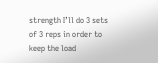strength I’ll do 3 sets of 3 reps in order to keep the load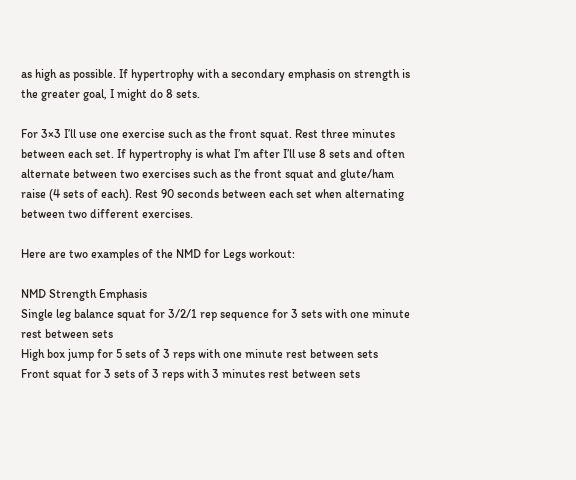as high as possible. If hypertrophy with a secondary emphasis on strength is the greater goal, I might do 8 sets.

For 3×3 I’ll use one exercise such as the front squat. Rest three minutes between each set. If hypertrophy is what I’m after I’ll use 8 sets and often alternate between two exercises such as the front squat and glute/ham raise (4 sets of each). Rest 90 seconds between each set when alternating between two different exercises.

Here are two examples of the NMD for Legs workout:

NMD Strength Emphasis
Single leg balance squat for 3/2/1 rep sequence for 3 sets with one minute rest between sets
High box jump for 5 sets of 3 reps with one minute rest between sets
Front squat for 3 sets of 3 reps with 3 minutes rest between sets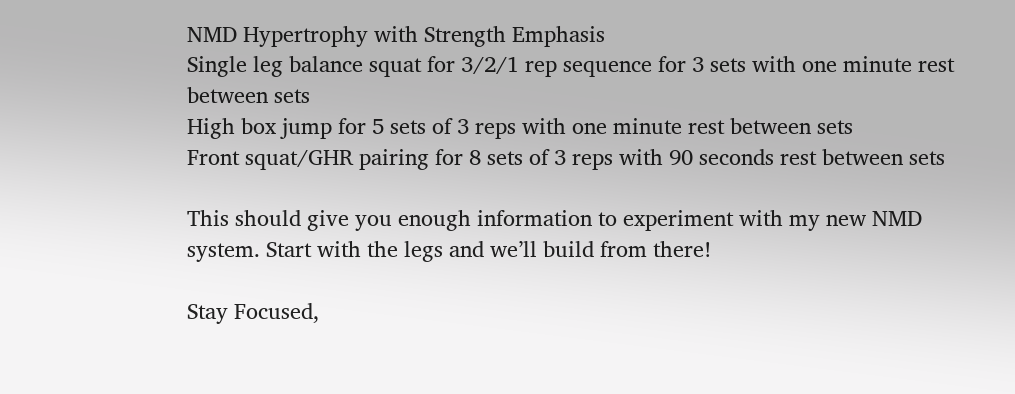NMD Hypertrophy with Strength Emphasis
Single leg balance squat for 3/2/1 rep sequence for 3 sets with one minute rest between sets
High box jump for 5 sets of 3 reps with one minute rest between sets
Front squat/GHR pairing for 8 sets of 3 reps with 90 seconds rest between sets

This should give you enough information to experiment with my new NMD system. Start with the legs and we’ll build from there!

Stay Focused,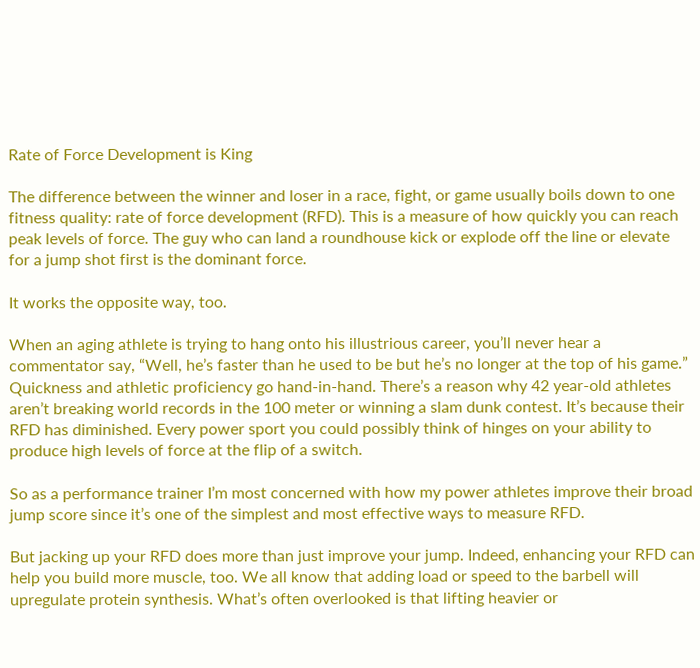Rate of Force Development is King

The difference between the winner and loser in a race, fight, or game usually boils down to one fitness quality: rate of force development (RFD). This is a measure of how quickly you can reach peak levels of force. The guy who can land a roundhouse kick or explode off the line or elevate for a jump shot first is the dominant force.

It works the opposite way, too.

When an aging athlete is trying to hang onto his illustrious career, you’ll never hear a commentator say, “Well, he’s faster than he used to be but he’s no longer at the top of his game.” Quickness and athletic proficiency go hand-in-hand. There’s a reason why 42 year-old athletes aren’t breaking world records in the 100 meter or winning a slam dunk contest. It’s because their RFD has diminished. Every power sport you could possibly think of hinges on your ability to produce high levels of force at the flip of a switch.

So as a performance trainer I’m most concerned with how my power athletes improve their broad jump score since it’s one of the simplest and most effective ways to measure RFD.

But jacking up your RFD does more than just improve your jump. Indeed, enhancing your RFD can help you build more muscle, too. We all know that adding load or speed to the barbell will upregulate protein synthesis. What’s often overlooked is that lifting heavier or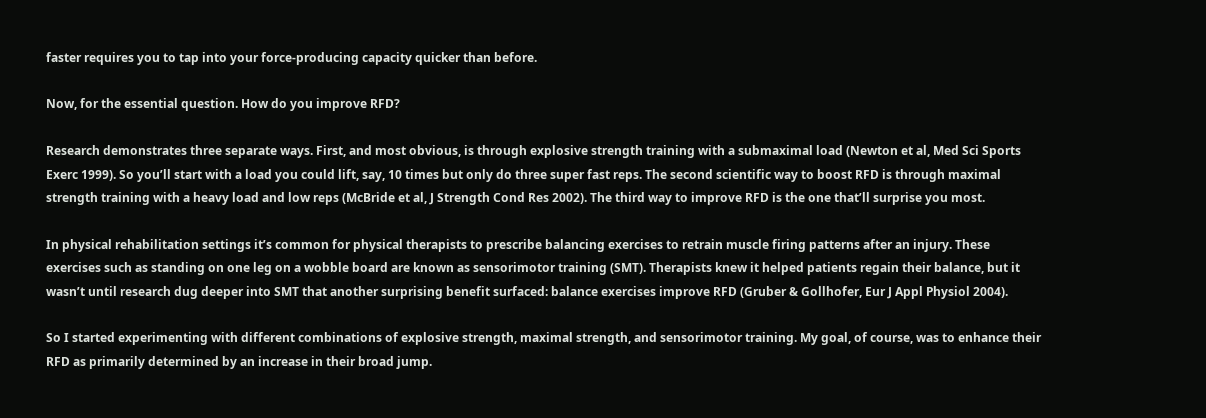faster requires you to tap into your force-producing capacity quicker than before.

Now, for the essential question. How do you improve RFD?

Research demonstrates three separate ways. First, and most obvious, is through explosive strength training with a submaximal load (Newton et al, Med Sci Sports Exerc 1999). So you’ll start with a load you could lift, say, 10 times but only do three super fast reps. The second scientific way to boost RFD is through maximal strength training with a heavy load and low reps (McBride et al, J Strength Cond Res 2002). The third way to improve RFD is the one that’ll surprise you most.

In physical rehabilitation settings it’s common for physical therapists to prescribe balancing exercises to retrain muscle firing patterns after an injury. These exercises such as standing on one leg on a wobble board are known as sensorimotor training (SMT). Therapists knew it helped patients regain their balance, but it wasn’t until research dug deeper into SMT that another surprising benefit surfaced: balance exercises improve RFD (Gruber & Gollhofer, Eur J Appl Physiol 2004).

So I started experimenting with different combinations of explosive strength, maximal strength, and sensorimotor training. My goal, of course, was to enhance their RFD as primarily determined by an increase in their broad jump.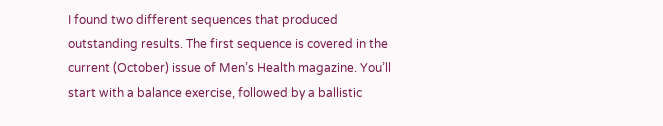I found two different sequences that produced outstanding results. The first sequence is covered in the current (October) issue of Men’s Health magazine. You’ll start with a balance exercise, followed by a ballistic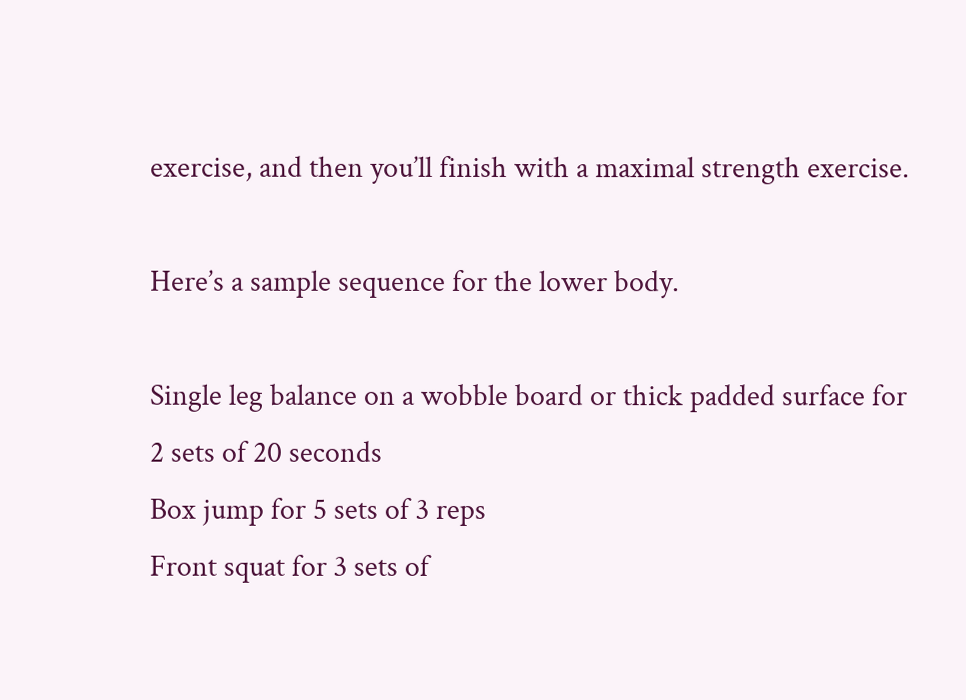exercise, and then you’ll finish with a maximal strength exercise.

Here’s a sample sequence for the lower body.

Single leg balance on a wobble board or thick padded surface for 2 sets of 20 seconds
Box jump for 5 sets of 3 reps
Front squat for 3 sets of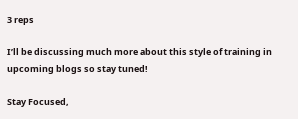3 reps

I’ll be discussing much more about this style of training in upcoming blogs so stay tuned!

Stay Focused,